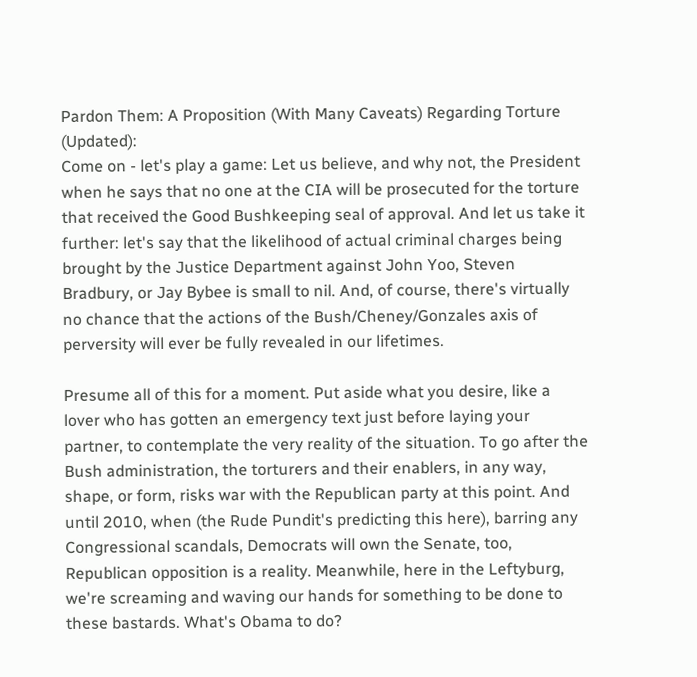Pardon Them: A Proposition (With Many Caveats) Regarding Torture (Updated):
Come on - let's play a game: Let us believe, and why not, the President when he says that no one at the CIA will be prosecuted for the torture that received the Good Bushkeeping seal of approval. And let us take it further: let's say that the likelihood of actual criminal charges being brought by the Justice Department against John Yoo, Steven Bradbury, or Jay Bybee is small to nil. And, of course, there's virtually no chance that the actions of the Bush/Cheney/Gonzales axis of perversity will ever be fully revealed in our lifetimes.

Presume all of this for a moment. Put aside what you desire, like a lover who has gotten an emergency text just before laying your partner, to contemplate the very reality of the situation. To go after the Bush administration, the torturers and their enablers, in any way, shape, or form, risks war with the Republican party at this point. And until 2010, when (the Rude Pundit's predicting this here), barring any Congressional scandals, Democrats will own the Senate, too, Republican opposition is a reality. Meanwhile, here in the Leftyburg, we're screaming and waving our hands for something to be done to these bastards. What's Obama to do?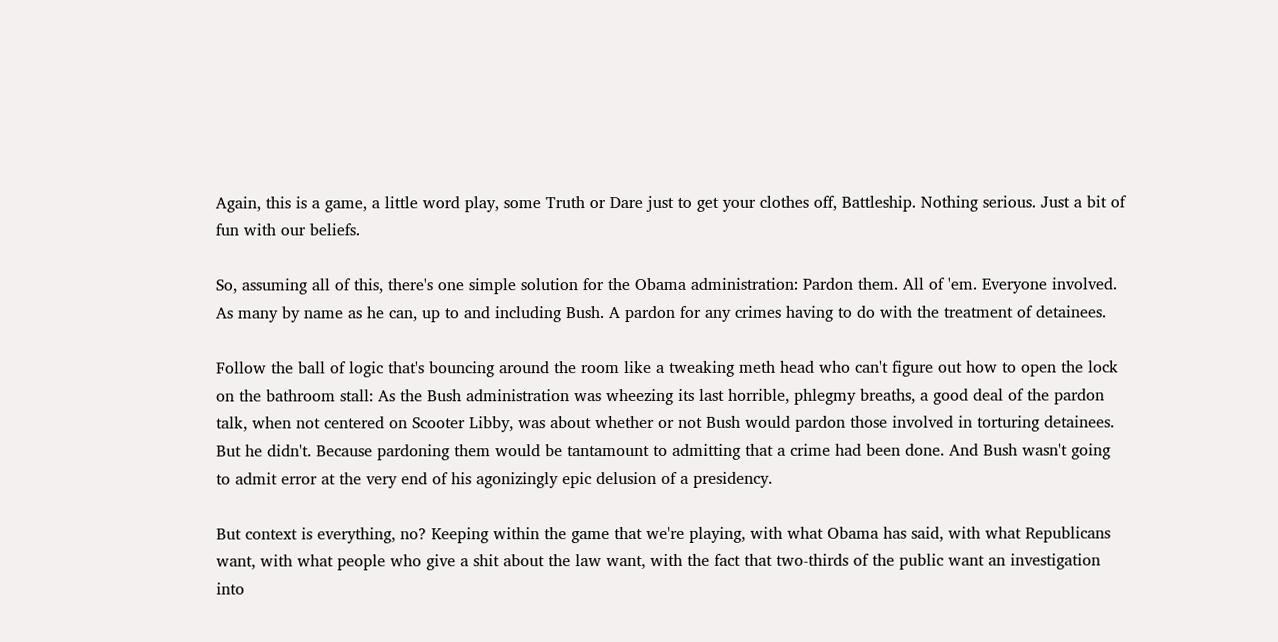Again, this is a game, a little word play, some Truth or Dare just to get your clothes off, Battleship. Nothing serious. Just a bit of fun with our beliefs.

So, assuming all of this, there's one simple solution for the Obama administration: Pardon them. All of 'em. Everyone involved. As many by name as he can, up to and including Bush. A pardon for any crimes having to do with the treatment of detainees.

Follow the ball of logic that's bouncing around the room like a tweaking meth head who can't figure out how to open the lock on the bathroom stall: As the Bush administration was wheezing its last horrible, phlegmy breaths, a good deal of the pardon talk, when not centered on Scooter Libby, was about whether or not Bush would pardon those involved in torturing detainees. But he didn't. Because pardoning them would be tantamount to admitting that a crime had been done. And Bush wasn't going to admit error at the very end of his agonizingly epic delusion of a presidency.

But context is everything, no? Keeping within the game that we're playing, with what Obama has said, with what Republicans want, with what people who give a shit about the law want, with the fact that two-thirds of the public want an investigation into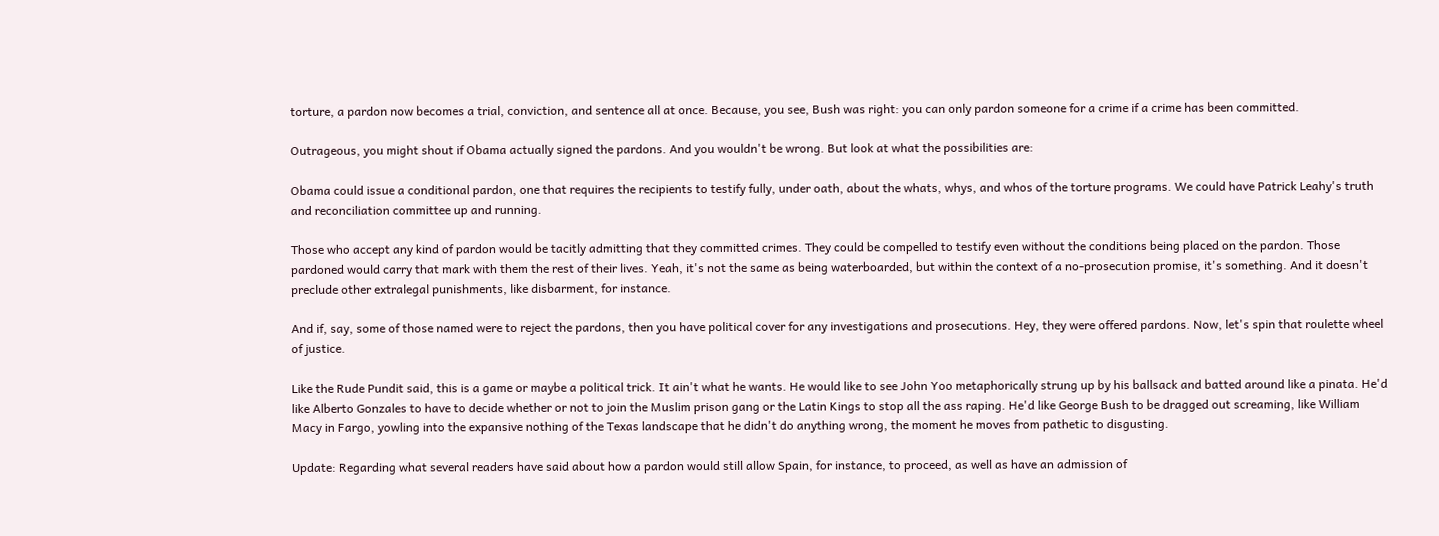torture, a pardon now becomes a trial, conviction, and sentence all at once. Because, you see, Bush was right: you can only pardon someone for a crime if a crime has been committed.

Outrageous, you might shout if Obama actually signed the pardons. And you wouldn't be wrong. But look at what the possibilities are:

Obama could issue a conditional pardon, one that requires the recipients to testify fully, under oath, about the whats, whys, and whos of the torture programs. We could have Patrick Leahy's truth and reconciliation committee up and running.

Those who accept any kind of pardon would be tacitly admitting that they committed crimes. They could be compelled to testify even without the conditions being placed on the pardon. Those pardoned would carry that mark with them the rest of their lives. Yeah, it's not the same as being waterboarded, but within the context of a no-prosecution promise, it's something. And it doesn't preclude other extralegal punishments, like disbarment, for instance.

And if, say, some of those named were to reject the pardons, then you have political cover for any investigations and prosecutions. Hey, they were offered pardons. Now, let's spin that roulette wheel of justice.

Like the Rude Pundit said, this is a game or maybe a political trick. It ain't what he wants. He would like to see John Yoo metaphorically strung up by his ballsack and batted around like a pinata. He'd like Alberto Gonzales to have to decide whether or not to join the Muslim prison gang or the Latin Kings to stop all the ass raping. He'd like George Bush to be dragged out screaming, like William Macy in Fargo, yowling into the expansive nothing of the Texas landscape that he didn't do anything wrong, the moment he moves from pathetic to disgusting.

Update: Regarding what several readers have said about how a pardon would still allow Spain, for instance, to proceed, as well as have an admission of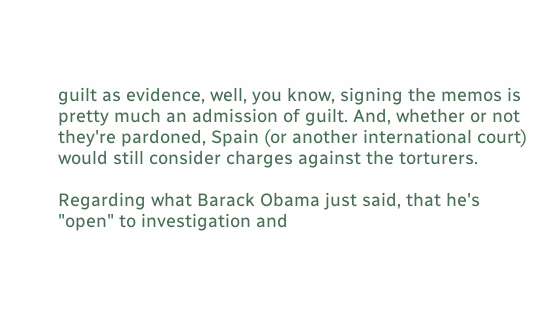guilt as evidence, well, you know, signing the memos is pretty much an admission of guilt. And, whether or not they're pardoned, Spain (or another international court) would still consider charges against the torturers.

Regarding what Barack Obama just said, that he's "open" to investigation and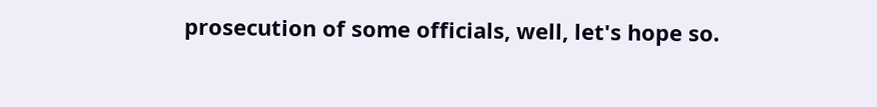prosecution of some officials, well, let's hope so.